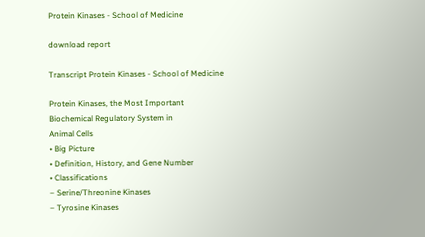Protein Kinases - School of Medicine

download report

Transcript Protein Kinases - School of Medicine

Protein Kinases, the Most Important
Biochemical Regulatory System in
Animal Cells
• Big Picture
• Definition, History, and Gene Number
• Classifications
– Serine/Threonine Kinases
– Tyrosine Kinases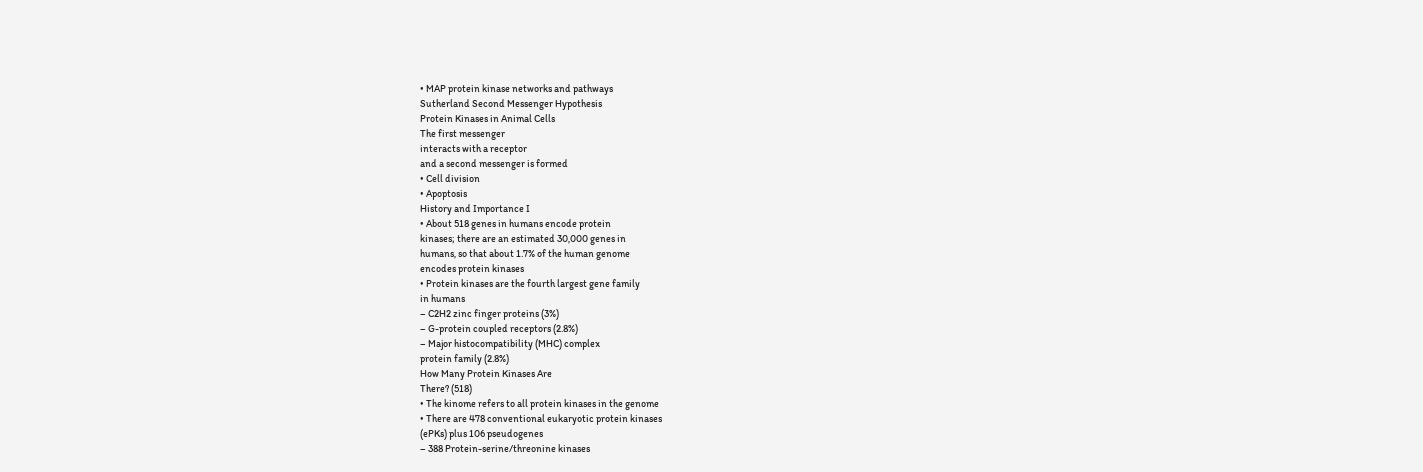• MAP protein kinase networks and pathways
Sutherland Second Messenger Hypothesis
Protein Kinases in Animal Cells
The first messenger
interacts with a receptor
and a second messenger is formed
• Cell division
• Apoptosis
History and Importance I
• About 518 genes in humans encode protein
kinases; there are an estimated 30,000 genes in
humans, so that about 1.7% of the human genome
encodes protein kinases
• Protein kinases are the fourth largest gene family
in humans
– C2H2 zinc finger proteins (3%)
– G-protein coupled receptors (2.8%)
– Major histocompatibility (MHC) complex
protein family (2.8%)
How Many Protein Kinases Are
There? (518)
• The kinome refers to all protein kinases in the genome
• There are 478 conventional eukaryotic protein kinases
(ePKs) plus 106 pseudogenes
– 388 Protein-serine/threonine kinases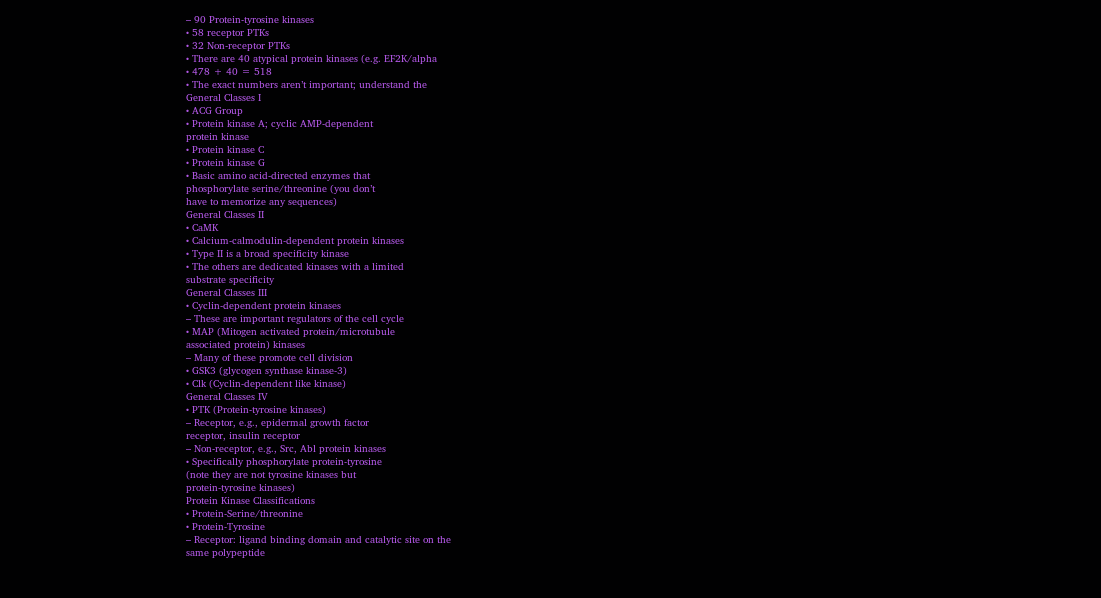– 90 Protein-tyrosine kinases
• 58 receptor PTKs
• 32 Non-receptor PTKs
• There are 40 atypical protein kinases (e.g. EF2K/alpha
• 478 + 40 = 518
• The exact numbers aren’t important; understand the
General Classes I
• ACG Group
• Protein kinase A; cyclic AMP-dependent
protein kinase
• Protein kinase C
• Protein kinase G
• Basic amino acid-directed enzymes that
phosphorylate serine/threonine (you don’t
have to memorize any sequences)
General Classes II
• CaMK
• Calcium-calmodulin-dependent protein kinases
• Type II is a broad specificity kinase
• The others are dedicated kinases with a limited
substrate specificity
General Classes III
• Cyclin-dependent protein kinases
– These are important regulators of the cell cycle
• MAP (Mitogen activated protein/microtubule
associated protein) kinases
– Many of these promote cell division
• GSK3 (glycogen synthase kinase-3)
• Clk (Cyclin-dependent like kinase)
General Classes IV
• PTK (Protein-tyrosine kinases)
– Receptor, e.g., epidermal growth factor
receptor, insulin receptor
– Non-receptor, e.g., Src, Abl protein kinases
• Specifically phosphorylate protein-tyrosine
(note they are not tyrosine kinases but
protein-tyrosine kinases)
Protein Kinase Classifications
• Protein-Serine/threonine
• Protein-Tyrosine
– Receptor: ligand binding domain and catalytic site on the
same polypeptide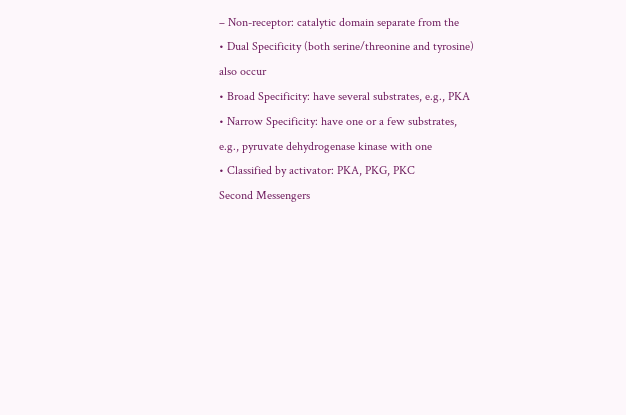– Non-receptor: catalytic domain separate from the
• Dual Specificity (both serine/threonine and tyrosine)
also occur
• Broad Specificity: have several substrates, e.g., PKA
• Narrow Specificity: have one or a few substrates,
e.g., pyruvate dehydrogenase kinase with one
• Classified by activator: PKA, PKG, PKC
Second Messengers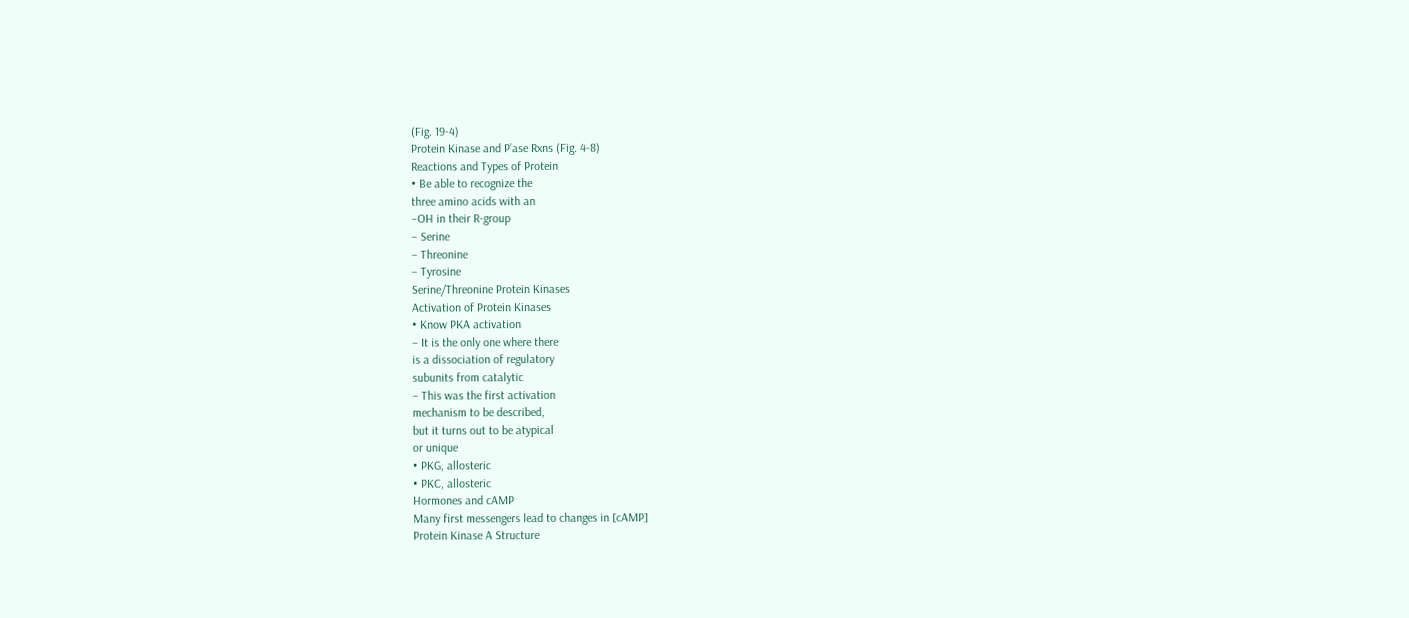(Fig. 19-4)
Protein Kinase and P’ase Rxns (Fig. 4-8)
Reactions and Types of Protein
• Be able to recognize the
three amino acids with an
–OH in their R-group
– Serine
– Threonine
– Tyrosine
Serine/Threonine Protein Kinases
Activation of Protein Kinases
• Know PKA activation
– It is the only one where there
is a dissociation of regulatory
subunits from catalytic
– This was the first activation
mechanism to be described,
but it turns out to be atypical
or unique
• PKG, allosteric
• PKC, allosteric
Hormones and cAMP
Many first messengers lead to changes in [cAMP]
Protein Kinase A Structure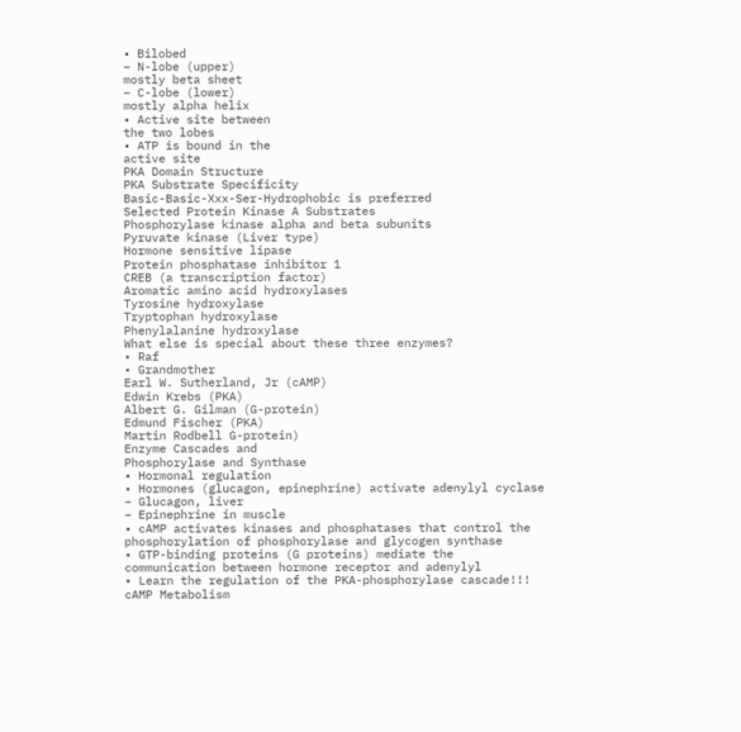• Bilobed
– N-lobe (upper)
mostly beta sheet
– C-lobe (lower)
mostly alpha helix
• Active site between
the two lobes
• ATP is bound in the
active site
PKA Domain Structure
PKA Substrate Specificity
Basic-Basic-Xxx-Ser-Hydrophobic is preferred
Selected Protein Kinase A Substrates
Phosphorylase kinase alpha and beta subunits
Pyruvate kinase (Liver type)
Hormone sensitive lipase
Protein phosphatase inhibitor 1
CREB (a transcription factor)
Aromatic amino acid hydroxylases
Tyrosine hydroxylase
Tryptophan hydroxylase
Phenylalanine hydroxylase
What else is special about these three enzymes?
• Raf
• Grandmother
Earl W. Sutherland, Jr (cAMP)
Edwin Krebs (PKA)
Albert G. Gilman (G-protein)
Edmund Fischer (PKA)
Martin Rodbell G-protein)
Enzyme Cascades and
Phosphorylase and Synthase
• Hormonal regulation
• Hormones (glucagon, epinephrine) activate adenylyl cyclase
– Glucagon, liver
– Epinephrine in muscle
• cAMP activates kinases and phosphatases that control the
phosphorylation of phosphorylase and glycogen synthase
• GTP-binding proteins (G proteins) mediate the
communication between hormone receptor and adenylyl
• Learn the regulation of the PKA-phosphorylase cascade!!!
cAMP Metabolism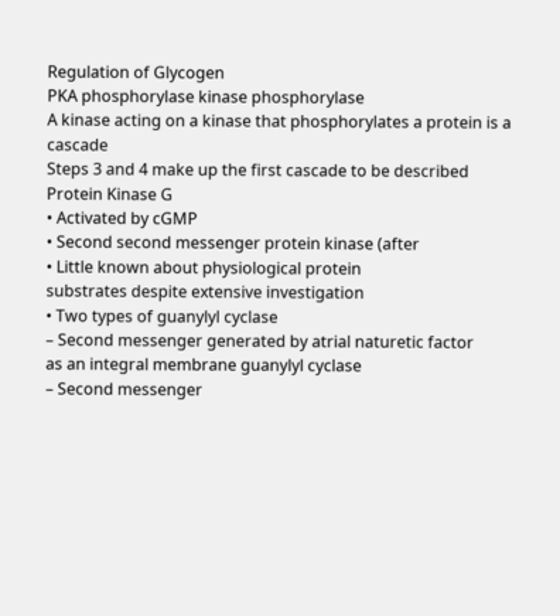Regulation of Glycogen
PKA phosphorylase kinase phosphorylase
A kinase acting on a kinase that phosphorylates a protein is a cascade
Steps 3 and 4 make up the first cascade to be described
Protein Kinase G
• Activated by cGMP
• Second second messenger protein kinase (after
• Little known about physiological protein
substrates despite extensive investigation
• Two types of guanylyl cyclase
– Second messenger generated by atrial naturetic factor
as an integral membrane guanylyl cyclase
– Second messenger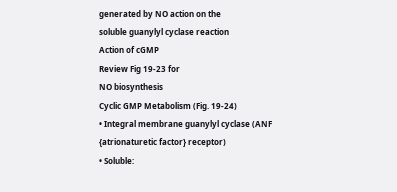generated by NO action on the
soluble guanylyl cyclase reaction
Action of cGMP
Review Fig 19-23 for
NO biosynthesis
Cyclic GMP Metabolism (Fig. 19-24)
• Integral membrane guanylyl cyclase (ANF
{atrionaturetic factor} receptor)
• Soluble: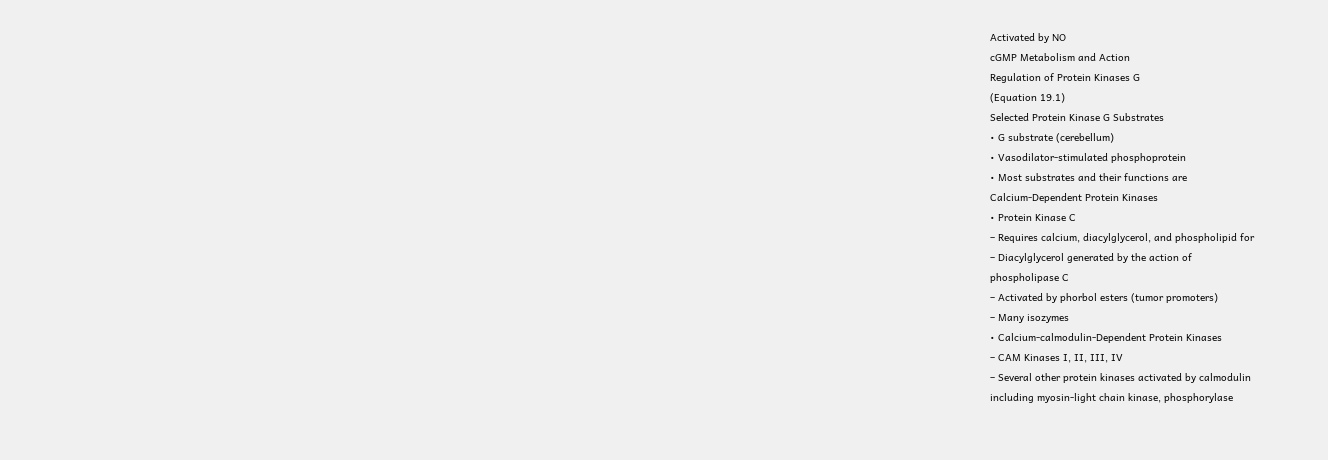Activated by NO
cGMP Metabolism and Action
Regulation of Protein Kinases G
(Equation 19.1)
Selected Protein Kinase G Substrates
• G substrate (cerebellum)
• Vasodilator-stimulated phosphoprotein
• Most substrates and their functions are
Calcium-Dependent Protein Kinases
• Protein Kinase C
– Requires calcium, diacylglycerol, and phospholipid for
– Diacylglycerol generated by the action of
phospholipase C
– Activated by phorbol esters (tumor promoters)
– Many isozymes
• Calcium-calmodulin-Dependent Protein Kinases
– CAM Kinases I, II, III, IV
– Several other protein kinases activated by calmodulin
including myosin-light chain kinase, phosphorylase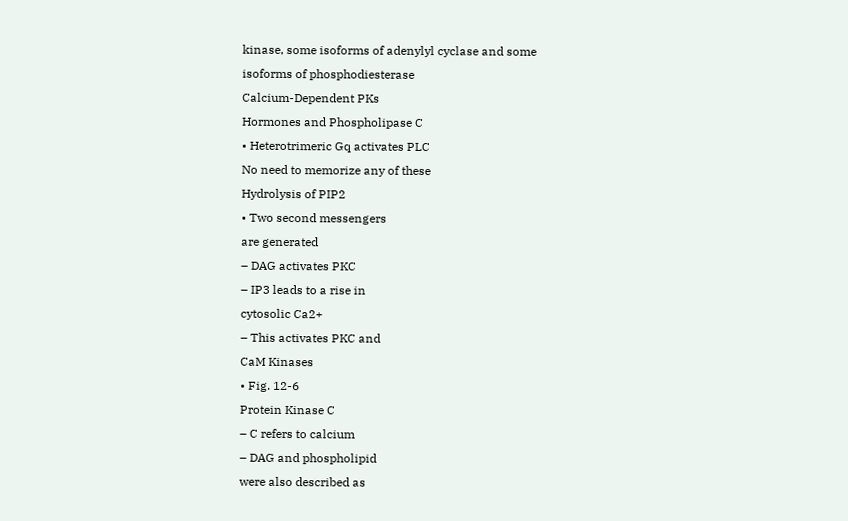kinase, some isoforms of adenylyl cyclase and some
isoforms of phosphodiesterase
Calcium-Dependent PKs
Hormones and Phospholipase C
• Heterotrimeric Gq activates PLC
No need to memorize any of these
Hydrolysis of PIP2
• Two second messengers
are generated
– DAG activates PKC
– IP3 leads to a rise in
cytosolic Ca2+
– This activates PKC and
CaM Kinases
• Fig. 12-6
Protein Kinase C
– C refers to calcium
– DAG and phospholipid
were also described as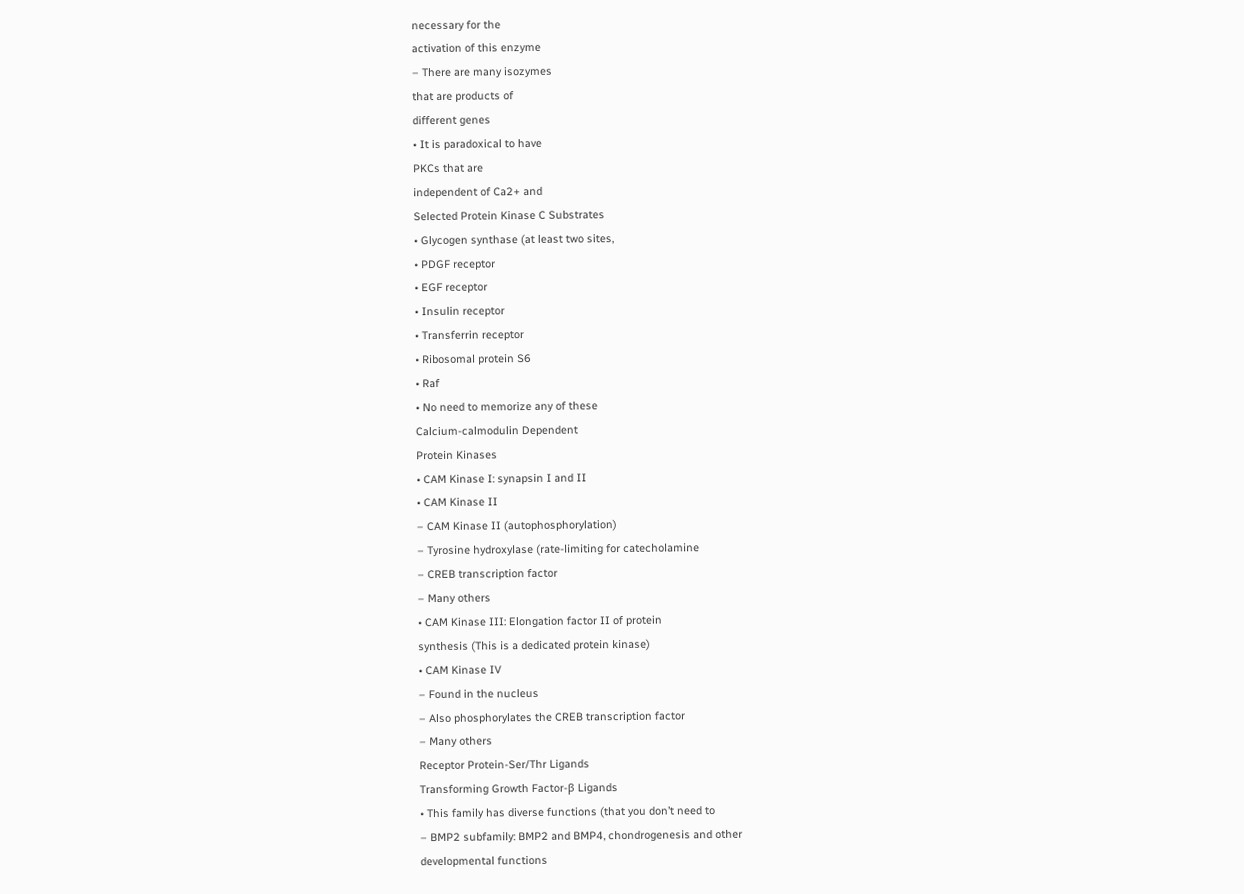necessary for the
activation of this enzyme
– There are many isozymes
that are products of
different genes
• It is paradoxical to have
PKCs that are
independent of Ca2+ and
Selected Protein Kinase C Substrates
• Glycogen synthase (at least two sites,
• PDGF receptor
• EGF receptor
• Insulin receptor
• Transferrin receptor
• Ribosomal protein S6
• Raf
• No need to memorize any of these
Calcium-calmodulin Dependent
Protein Kinases
• CAM Kinase I: synapsin I and II
• CAM Kinase II
– CAM Kinase II (autophosphorylation)
– Tyrosine hydroxylase (rate-limiting for catecholamine
– CREB transcription factor
– Many others
• CAM Kinase III: Elongation factor II of protein
synthesis (This is a dedicated protein kinase)
• CAM Kinase IV
– Found in the nucleus
– Also phosphorylates the CREB transcription factor
– Many others
Receptor Protein-Ser/Thr Ligands
Transforming Growth Factor-β Ligands
• This family has diverse functions (that you don’t need to
– BMP2 subfamily: BMP2 and BMP4, chondrogenesis and other
developmental functions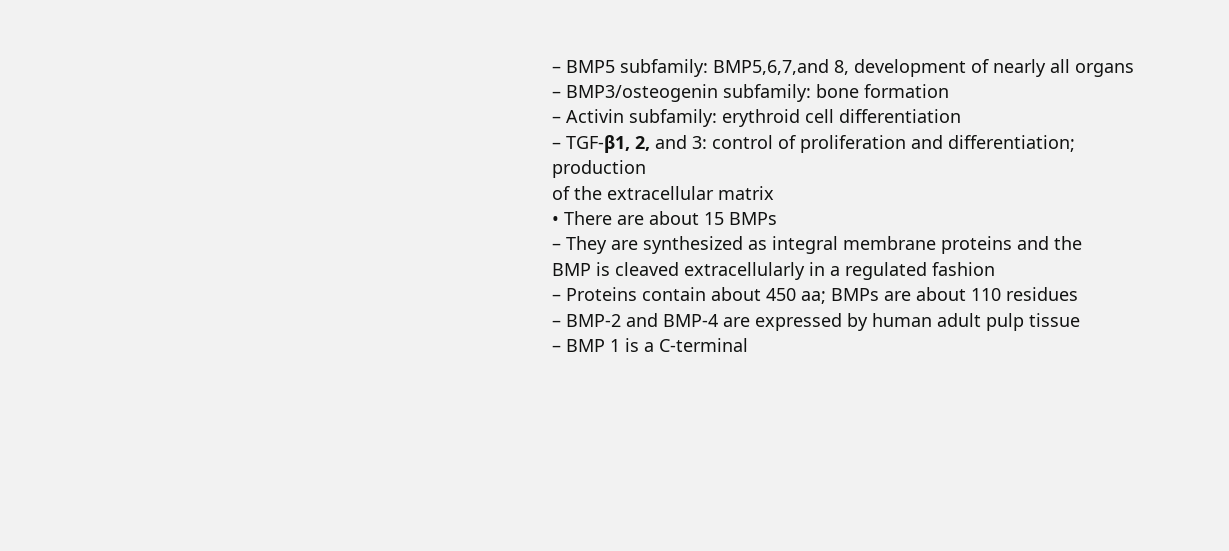– BMP5 subfamily: BMP5,6,7,and 8, development of nearly all organs
– BMP3/osteogenin subfamily: bone formation
– Activin subfamily: erythroid cell differentiation
– TGF-β1, 2, and 3: control of proliferation and differentiation; production
of the extracellular matrix
• There are about 15 BMPs
– They are synthesized as integral membrane proteins and the
BMP is cleaved extracellularly in a regulated fashion
– Proteins contain about 450 aa; BMPs are about 110 residues
– BMP-2 and BMP-4 are expressed by human adult pulp tissue
– BMP 1 is a C-terminal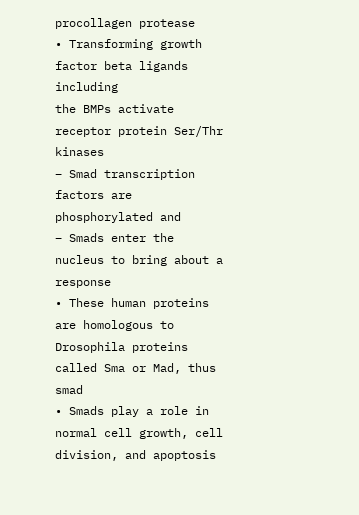procollagen protease
• Transforming growth factor beta ligands including
the BMPs activate receptor protein Ser/Thr kinases
– Smad transcription factors are phosphorylated and
– Smads enter the nucleus to bring about a response
• These human proteins are homologous to
Drosophila proteins called Sma or Mad, thus smad
• Smads play a role in normal cell growth, cell
division, and apoptosis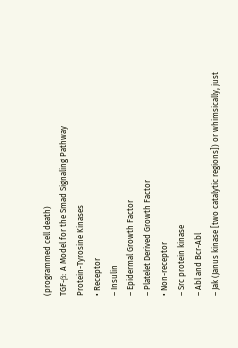(programmed cell death)
TGF-β: A Model for the Smad Signaling Pathway
Protein-Tyrosine Kinases
• Receptor
– Insulin
– Epidermal Growth Factor
– Platelet Derived Growth Factor
• Non-receptor
– Src protein kinase
– Abl and Bcr-Abl
– Jak (Janus kinase [two catalytic regions]) or whimsically, just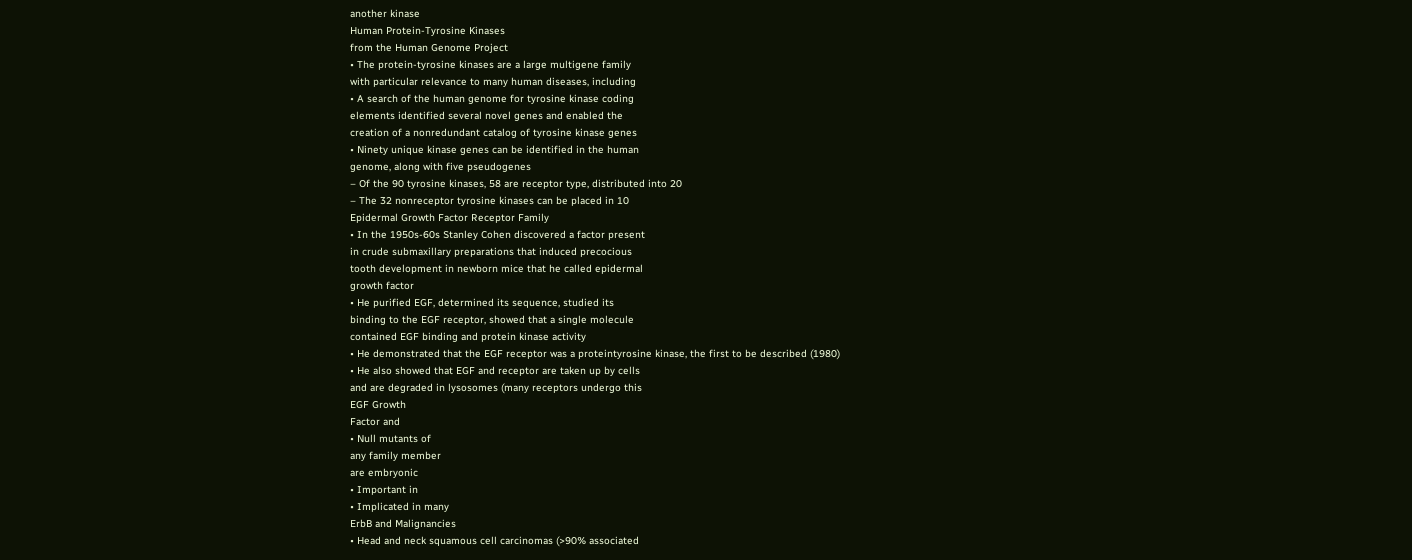another kinase
Human Protein-Tyrosine Kinases
from the Human Genome Project
• The protein-tyrosine kinases are a large multigene family
with particular relevance to many human diseases, including
• A search of the human genome for tyrosine kinase coding
elements identified several novel genes and enabled the
creation of a nonredundant catalog of tyrosine kinase genes
• Ninety unique kinase genes can be identified in the human
genome, along with five pseudogenes
– Of the 90 tyrosine kinases, 58 are receptor type, distributed into 20
– The 32 nonreceptor tyrosine kinases can be placed in 10
Epidermal Growth Factor Receptor Family
• In the 1950s-60s Stanley Cohen discovered a factor present
in crude submaxillary preparations that induced precocious
tooth development in newborn mice that he called epidermal
growth factor
• He purified EGF, determined its sequence, studied its
binding to the EGF receptor, showed that a single molecule
contained EGF binding and protein kinase activity
• He demonstrated that the EGF receptor was a proteintyrosine kinase, the first to be described (1980)
• He also showed that EGF and receptor are taken up by cells
and are degraded in lysosomes (many receptors undergo this
EGF Growth
Factor and
• Null mutants of
any family member
are embryonic
• Important in
• Implicated in many
ErbB and Malignancies
• Head and neck squamous cell carcinomas (>90% associated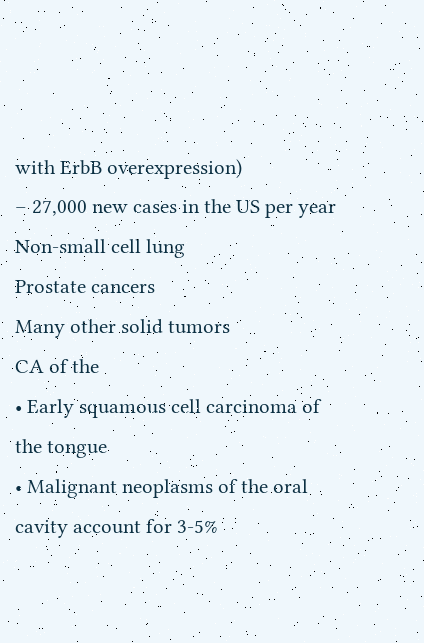with ErbB overexpression)
– 27,000 new cases in the US per year
Non-small cell lung
Prostate cancers
Many other solid tumors
CA of the
• Early squamous cell carcinoma of the tongue
• Malignant neoplasms of the oral cavity account for 3-5%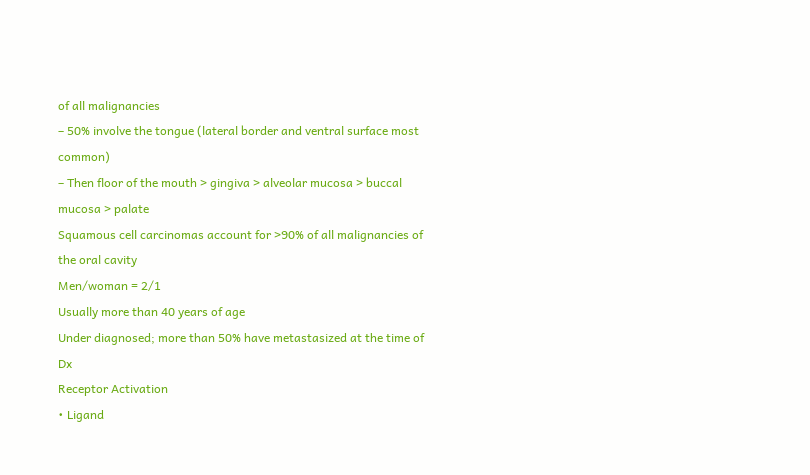of all malignancies
– 50% involve the tongue (lateral border and ventral surface most common)
– Then floor of the mouth > gingiva > alveolar mucosa > buccal mucosa > palate
Squamous cell carcinomas account for >90% of all malignancies of the oral cavity
Men/woman = 2/1
Usually more than 40 years of age
Under diagnosed; more than 50% have metastasized at the time of Dx
Receptor Activation
• Ligand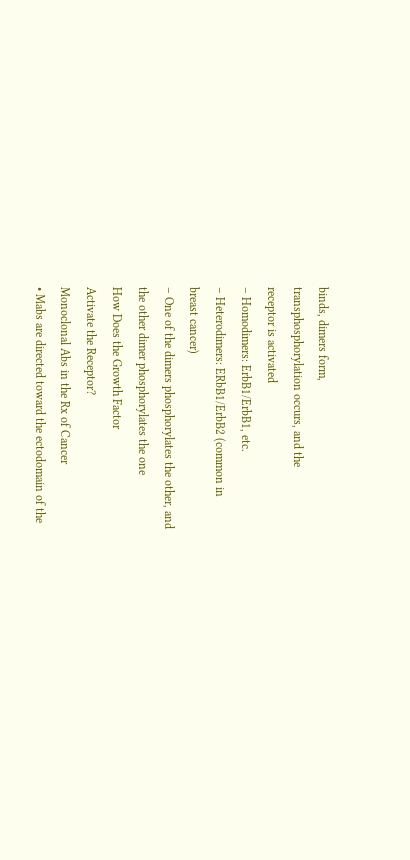binds, dimers form,
transphosphorylation occurs, and the
receptor is activated
– Homodimers: ErbB1/ErbB1, etc.
– Heterodimers: ERbB1/ErbB2 (common in
breast cancer)
– One of the dimers phosphorylates the other, and
the other dimer phosphorylates the one
How Does the Growth Factor
Activate the Receptor?
Monoclonal Abs in the Rx of Cancer
• Mabs are directed toward the ectodomain of the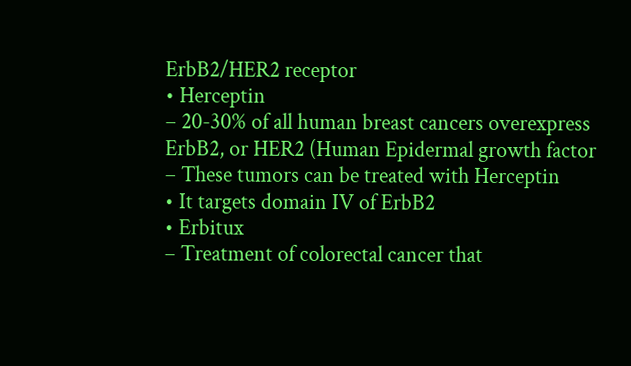ErbB2/HER2 receptor
• Herceptin
– 20-30% of all human breast cancers overexpress
ErbB2, or HER2 (Human Epidermal growth factor
– These tumors can be treated with Herceptin
• It targets domain IV of ErbB2
• Erbitux
– Treatment of colorectal cancer that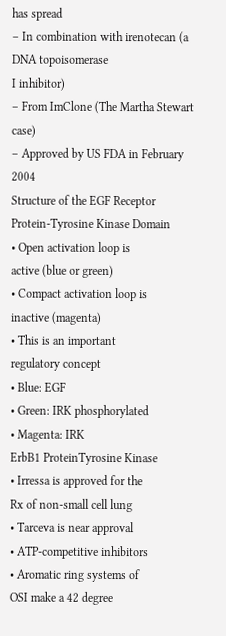has spread
– In combination with irenotecan (a DNA topoisomerase
I inhibitor)
– From ImClone (The Martha Stewart case)
– Approved by US FDA in February 2004
Structure of the EGF Receptor
Protein-Tyrosine Kinase Domain
• Open activation loop is
active (blue or green)
• Compact activation loop is
inactive (magenta)
• This is an important
regulatory concept
• Blue: EGF
• Green: IRK phosphorylated
• Magenta: IRK
ErbB1 ProteinTyrosine Kinase
• Irressa is approved for the
Rx of non-small cell lung
• Tarceva is near approval
• ATP-competitive inhibitors
• Aromatic ring systems of
OSI make a 42 degree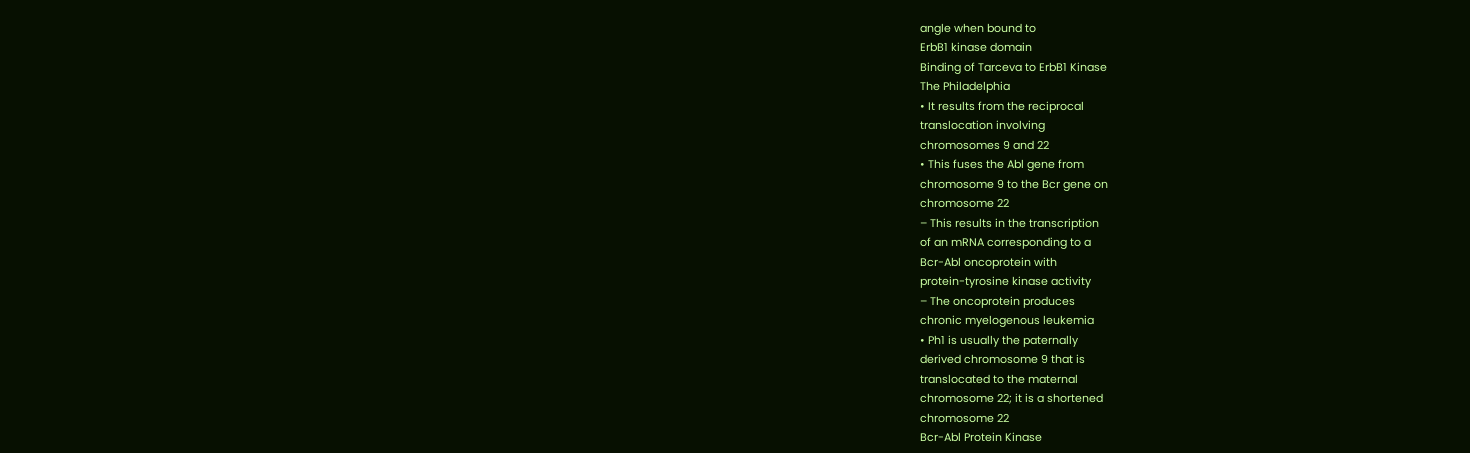angle when bound to
ErbB1 kinase domain
Binding of Tarceva to ErbB1 Kinase
The Philadelphia
• It results from the reciprocal
translocation involving
chromosomes 9 and 22
• This fuses the Abl gene from
chromosome 9 to the Bcr gene on
chromosome 22
– This results in the transcription
of an mRNA corresponding to a
Bcr-Abl oncoprotein with
protein-tyrosine kinase activity
– The oncoprotein produces
chronic myelogenous leukemia
• Ph1 is usually the paternally
derived chromosome 9 that is
translocated to the maternal
chromosome 22; it is a shortened
chromosome 22
Bcr-Abl Protein Kinase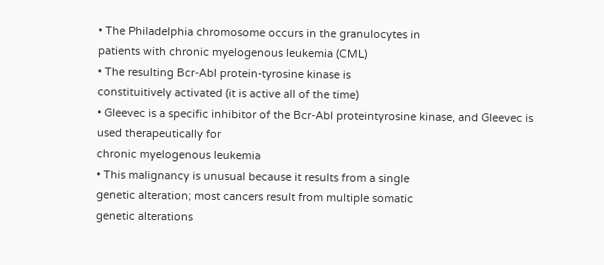• The Philadelphia chromosome occurs in the granulocytes in
patients with chronic myelogenous leukemia (CML)
• The resulting Bcr-Abl protein-tyrosine kinase is
constituitively activated (it is active all of the time)
• Gleevec is a specific inhibitor of the Bcr-Abl proteintyrosine kinase, and Gleevec is used therapeutically for
chronic myelogenous leukemia
• This malignancy is unusual because it results from a single
genetic alteration; most cancers result from multiple somatic
genetic alterations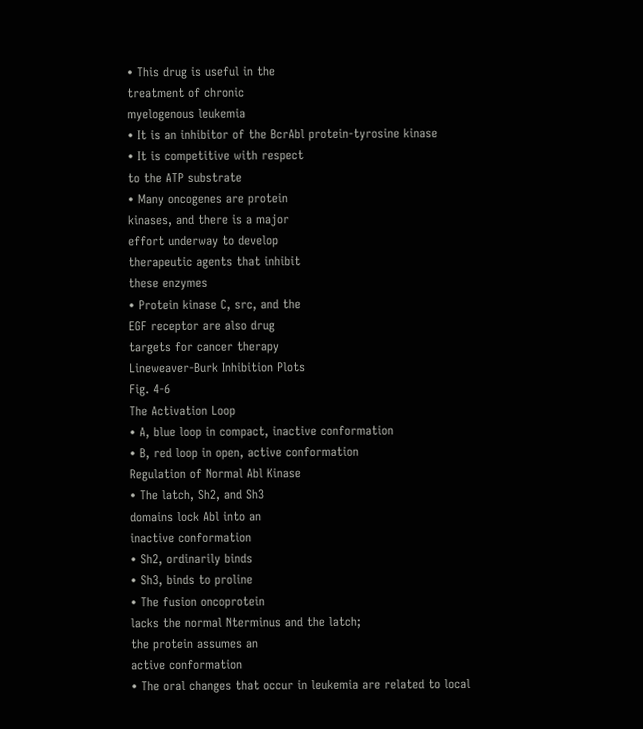• This drug is useful in the
treatment of chronic
myelogenous leukemia
• It is an inhibitor of the BcrAbl protein-tyrosine kinase
• It is competitive with respect
to the ATP substrate
• Many oncogenes are protein
kinases, and there is a major
effort underway to develop
therapeutic agents that inhibit
these enzymes
• Protein kinase C, src, and the
EGF receptor are also drug
targets for cancer therapy
Lineweaver-Burk Inhibition Plots
Fig. 4-6
The Activation Loop
• A, blue loop in compact, inactive conformation
• B, red loop in open, active conformation
Regulation of Normal Abl Kinase
• The latch, Sh2, and Sh3
domains lock Abl into an
inactive conformation
• Sh2, ordinarily binds
• Sh3, binds to proline
• The fusion oncoprotein
lacks the normal Nterminus and the latch;
the protein assumes an
active conformation
• The oral changes that occur in leukemia are related to local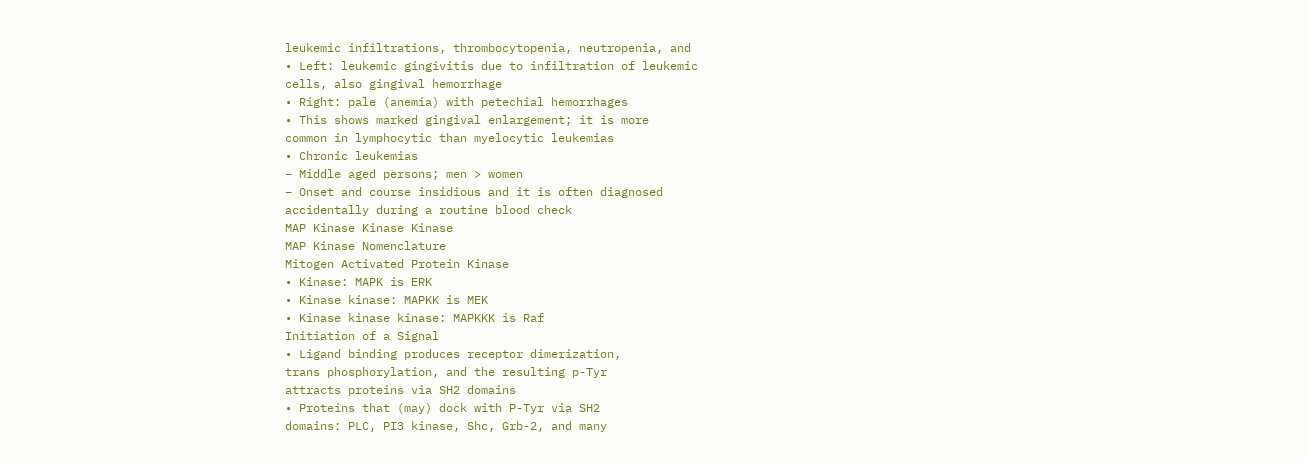leukemic infiltrations, thrombocytopenia, neutropenia, and
• Left: leukemic gingivitis due to infiltration of leukemic
cells, also gingival hemorrhage
• Right: pale (anemia) with petechial hemorrhages
• This shows marked gingival enlargement; it is more
common in lymphocytic than myelocytic leukemias
• Chronic leukemias
– Middle aged persons; men > women
– Onset and course insidious and it is often diagnosed
accidentally during a routine blood check
MAP Kinase Kinase Kinase
MAP Kinase Nomenclature
Mitogen Activated Protein Kinase
• Kinase: MAPK is ERK
• Kinase kinase: MAPKK is MEK
• Kinase kinase kinase: MAPKKK is Raf
Initiation of a Signal
• Ligand binding produces receptor dimerization,
trans phosphorylation, and the resulting p-Tyr
attracts proteins via SH2 domains
• Proteins that (may) dock with P-Tyr via SH2
domains: PLC, PI3 kinase, Shc, Grb-2, and many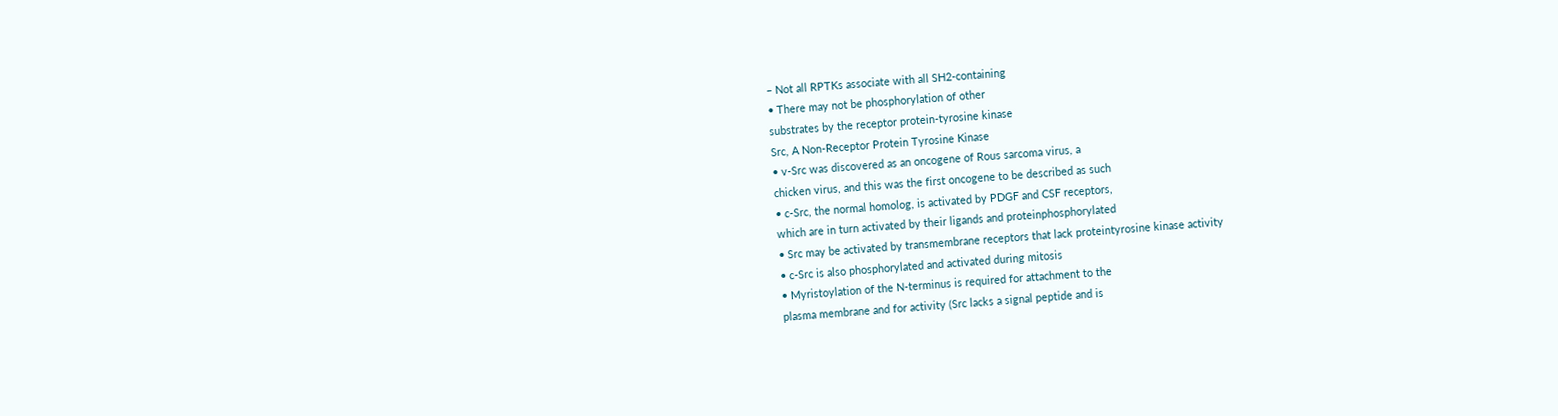– Not all RPTKs associate with all SH2-containing
• There may not be phosphorylation of other
substrates by the receptor protein-tyrosine kinase
Src, A Non-Receptor Protein Tyrosine Kinase
• v-Src was discovered as an oncogene of Rous sarcoma virus, a
chicken virus, and this was the first oncogene to be described as such
• c-Src, the normal homolog, is activated by PDGF and CSF receptors,
which are in turn activated by their ligands and proteinphosphorylated
• Src may be activated by transmembrane receptors that lack proteintyrosine kinase activity
• c-Src is also phosphorylated and activated during mitosis
• Myristoylation of the N-terminus is required for attachment to the
plasma membrane and for activity (Src lacks a signal peptide and is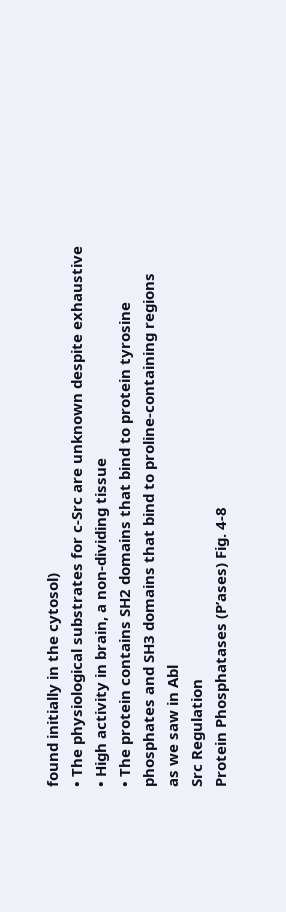found initially in the cytosol)
• The physiological substrates for c-Src are unknown despite exhaustive
• High activity in brain, a non-dividing tissue
• The protein contains SH2 domains that bind to protein tyrosine
phosphates and SH3 domains that bind to proline-containing regions
as we saw in Abl
Src Regulation
Protein Phosphatases (P’ases) Fig. 4-8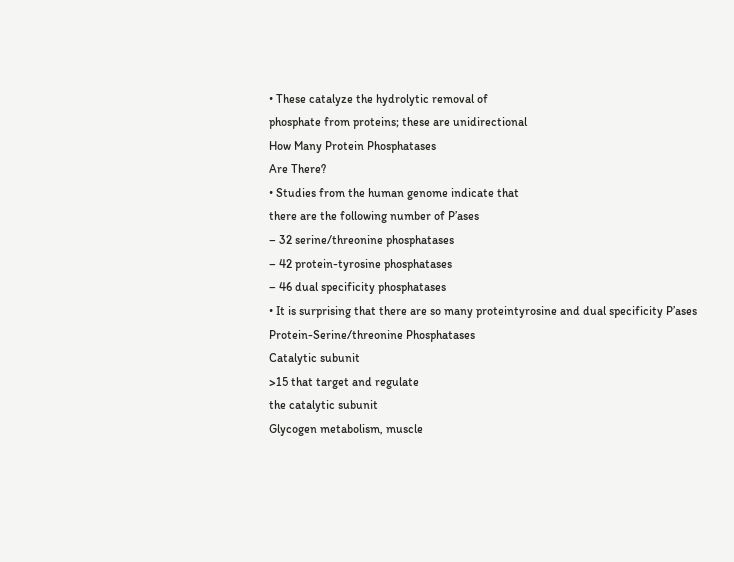• These catalyze the hydrolytic removal of
phosphate from proteins; these are unidirectional
How Many Protein Phosphatases
Are There?
• Studies from the human genome indicate that
there are the following number of P’ases
– 32 serine/threonine phosphatases
– 42 protein-tyrosine phosphatases
– 46 dual specificity phosphatases
• It is surprising that there are so many proteintyrosine and dual specificity P’ases
Protein-Serine/threonine Phosphatases
Catalytic subunit
>15 that target and regulate
the catalytic subunit
Glycogen metabolism, muscle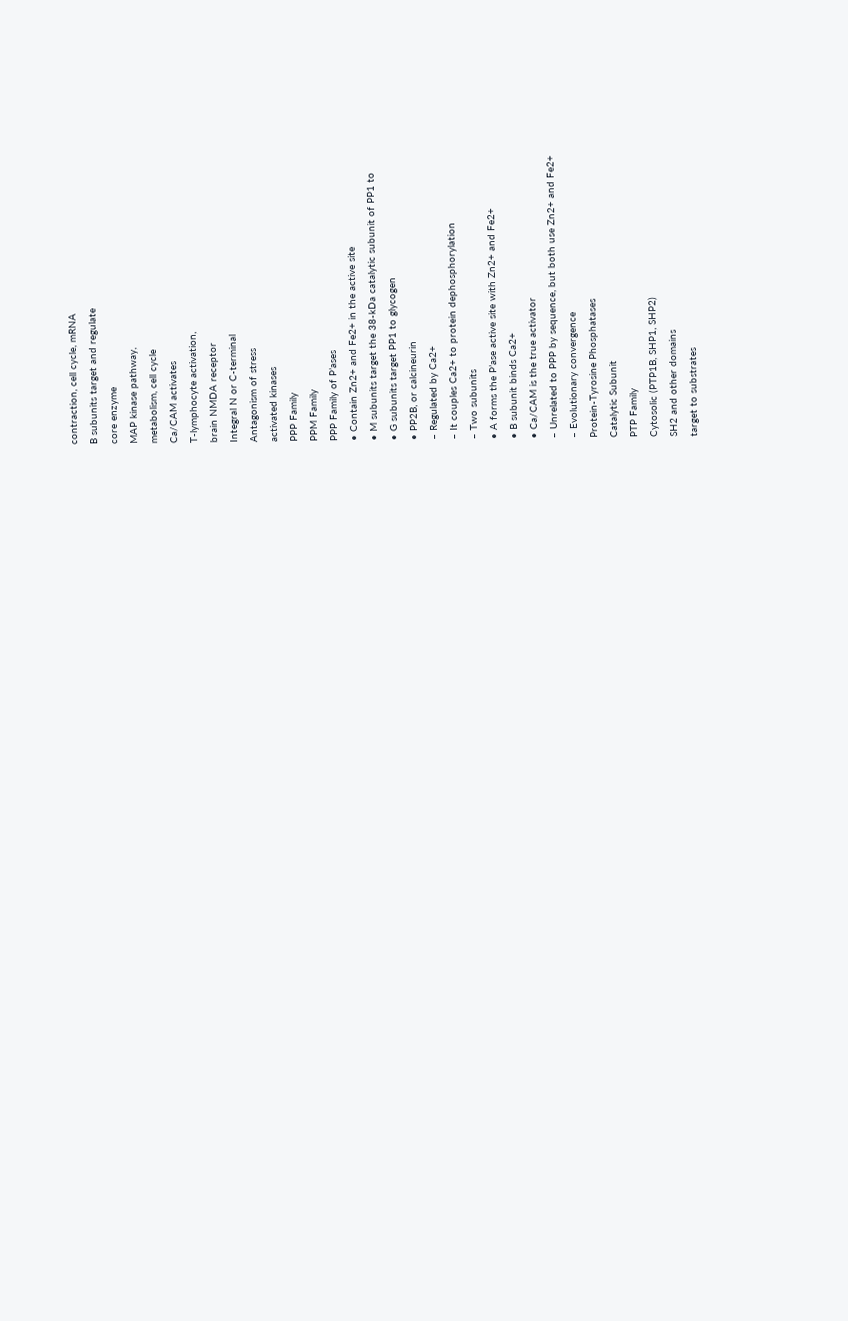contraction, cell cycle, mRNA
B subunits target and regulate
core enzyme
MAP kinase pathway,
metabolism, cell cycle
Ca/CAM activates
T-lymphocyte activation,
brain NMDA receptor
Integral N or C-terminal
Antagonism of stress
activated kinases
PPP Family
PPM Family
PPP Family of P’ases
• Contain Zn2+ and Fe2+ in the active site
• M subunits target the 38-kDa catalytic subunit of PP1 to
• G subunits target PP1 to glycogen
• PP2B, or calcineurin
– Regulated by Ca2+
– It couples Ca2+ to protein dephosphorylation
– Two subunits
• A forms the P’ase active site with Zn2+ and Fe2+
• B subunit binds Ca2+
• Ca/CAM is the true activator
– Unrelated to PPP by sequence, but both use Zn2+ and Fe2+
– Evolutionary convergence
Protein-Tyrosine Phosphatases
Catalytic Subunit
PTP Family
Cytosolic (PTP1B, SHP1, SHP2)
SH2 and other domains
target to substrates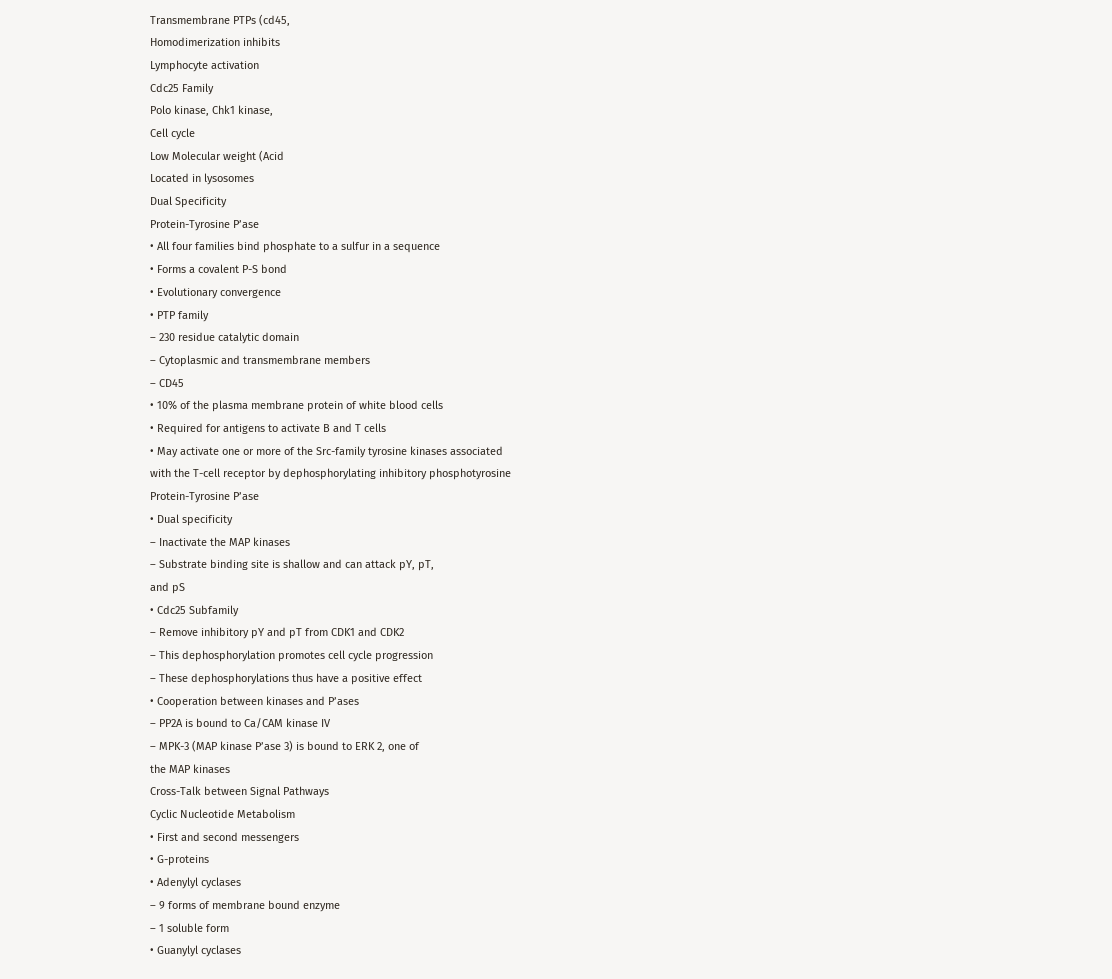Transmembrane PTPs (cd45,
Homodimerization inhibits
Lymphocyte activation
Cdc25 Family
Polo kinase, Chk1 kinase,
Cell cycle
Low Molecular weight (Acid
Located in lysosomes
Dual Specificity
Protein-Tyrosine P’ase
• All four families bind phosphate to a sulfur in a sequence
• Forms a covalent P-S bond
• Evolutionary convergence
• PTP family
– 230 residue catalytic domain
– Cytoplasmic and transmembrane members
– CD45
• 10% of the plasma membrane protein of white blood cells
• Required for antigens to activate B and T cells
• May activate one or more of the Src-family tyrosine kinases associated
with the T-cell receptor by dephosphorylating inhibitory phosphotyrosine
Protein-Tyrosine P’ase
• Dual specificity
– Inactivate the MAP kinases
– Substrate binding site is shallow and can attack pY, pT,
and pS
• Cdc25 Subfamily
– Remove inhibitory pY and pT from CDK1 and CDK2
– This dephosphorylation promotes cell cycle progression
– These dephosphorylations thus have a positive effect
• Cooperation between kinases and P’ases
– PP2A is bound to Ca/CAM kinase IV
– MPK-3 (MAP kinase P’ase 3) is bound to ERK 2, one of
the MAP kinases
Cross-Talk between Signal Pathways
Cyclic Nucleotide Metabolism
• First and second messengers
• G-proteins
• Adenylyl cyclases
– 9 forms of membrane bound enzyme
– 1 soluble form
• Guanylyl cyclases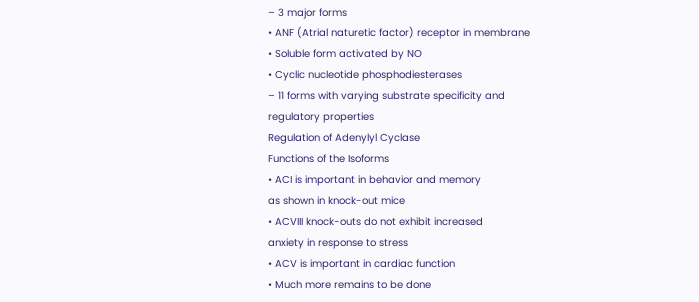– 3 major forms
• ANF (Atrial naturetic factor) receptor in membrane
• Soluble form activated by NO
• Cyclic nucleotide phosphodiesterases
– 11 forms with varying substrate specificity and
regulatory properties
Regulation of Adenylyl Cyclase
Functions of the Isoforms
• ACI is important in behavior and memory
as shown in knock-out mice
• ACVIII knock-outs do not exhibit increased
anxiety in response to stress
• ACV is important in cardiac function
• Much more remains to be done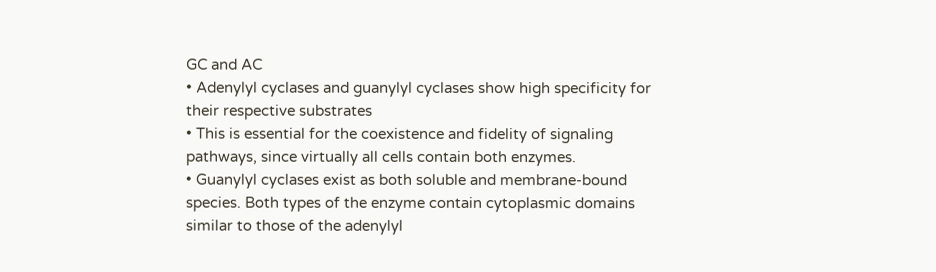GC and AC
• Adenylyl cyclases and guanylyl cyclases show high specificity for
their respective substrates
• This is essential for the coexistence and fidelity of signaling
pathways, since virtually all cells contain both enzymes.
• Guanylyl cyclases exist as both soluble and membrane-bound
species. Both types of the enzyme contain cytoplasmic domains
similar to those of the adenylyl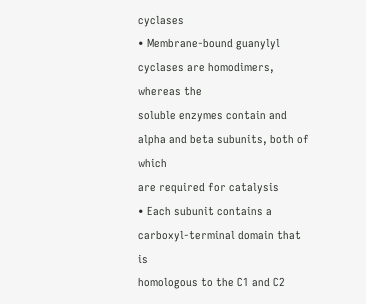cyclases
• Membrane-bound guanylyl cyclases are homodimers, whereas the
soluble enzymes contain and alpha and beta subunits, both of which
are required for catalysis
• Each subunit contains a carboxyl-terminal domain that is
homologous to the C1 and C2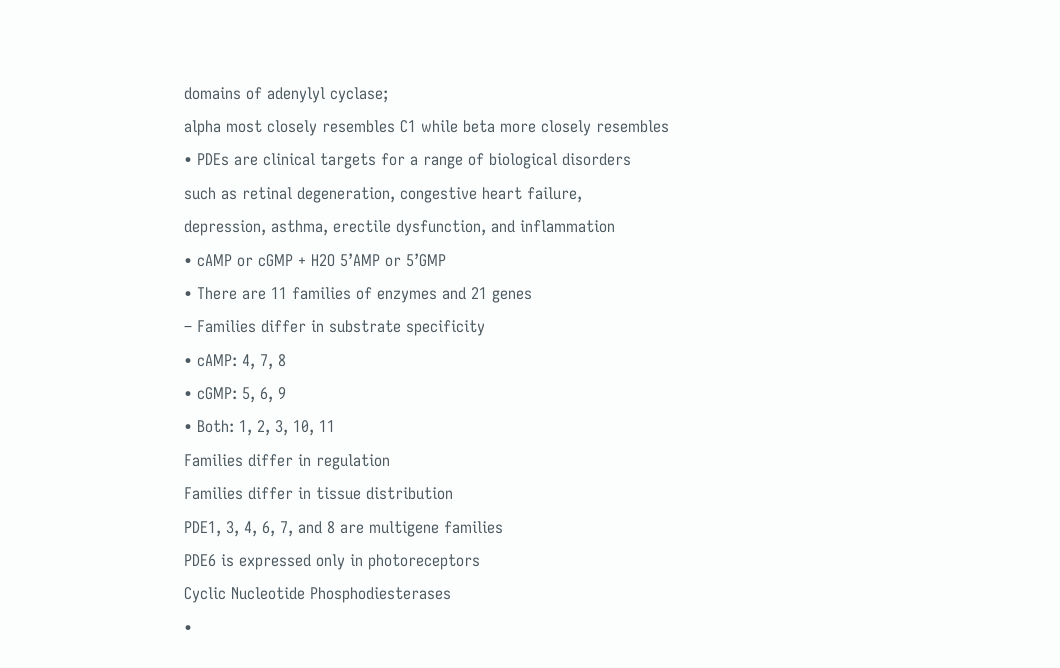domains of adenylyl cyclase;
alpha most closely resembles C1 while beta more closely resembles
• PDEs are clinical targets for a range of biological disorders
such as retinal degeneration, congestive heart failure,
depression, asthma, erectile dysfunction, and inflammation
• cAMP or cGMP + H2O 5’AMP or 5’GMP
• There are 11 families of enzymes and 21 genes
– Families differ in substrate specificity
• cAMP: 4, 7, 8
• cGMP: 5, 6, 9
• Both: 1, 2, 3, 10, 11
Families differ in regulation
Families differ in tissue distribution
PDE1, 3, 4, 6, 7, and 8 are multigene families
PDE6 is expressed only in photoreceptors
Cyclic Nucleotide Phosphodiesterases
•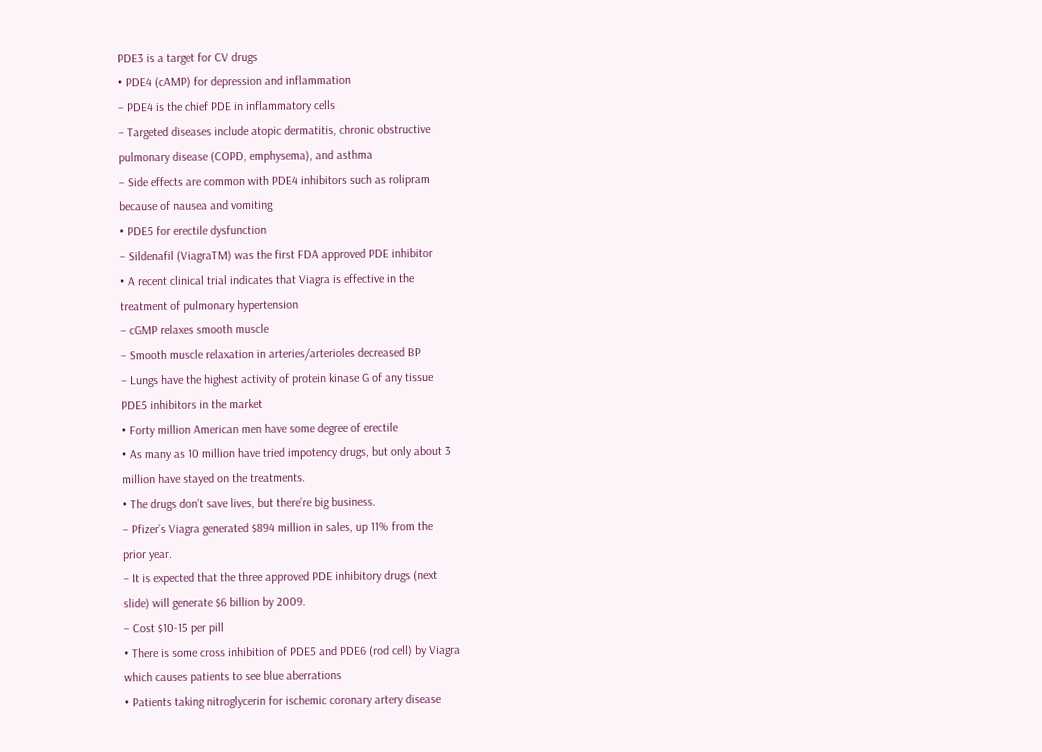PDE3 is a target for CV drugs
• PDE4 (cAMP) for depression and inflammation
– PDE4 is the chief PDE in inflammatory cells
– Targeted diseases include atopic dermatitis, chronic obstructive
pulmonary disease (COPD, emphysema), and asthma
– Side effects are common with PDE4 inhibitors such as rolipram
because of nausea and vomiting
• PDE5 for erectile dysfunction
– Sildenafil (ViagraTM) was the first FDA approved PDE inhibitor
• A recent clinical trial indicates that Viagra is effective in the
treatment of pulmonary hypertension
– cGMP relaxes smooth muscle
– Smooth muscle relaxation in arteries/arterioles decreased BP
– Lungs have the highest activity of protein kinase G of any tissue
PDE5 inhibitors in the market
• Forty million American men have some degree of erectile
• As many as 10 million have tried impotency drugs, but only about 3
million have stayed on the treatments.
• The drugs don’t save lives, but there’re big business.
– Pfizer’s Viagra generated $894 million in sales, up 11% from the
prior year.
– It is expected that the three approved PDE inhibitory drugs (next
slide) will generate $6 billion by 2009.
– Cost $10-15 per pill
• There is some cross inhibition of PDE5 and PDE6 (rod cell) by Viagra
which causes patients to see blue aberrations
• Patients taking nitroglycerin for ischemic coronary artery disease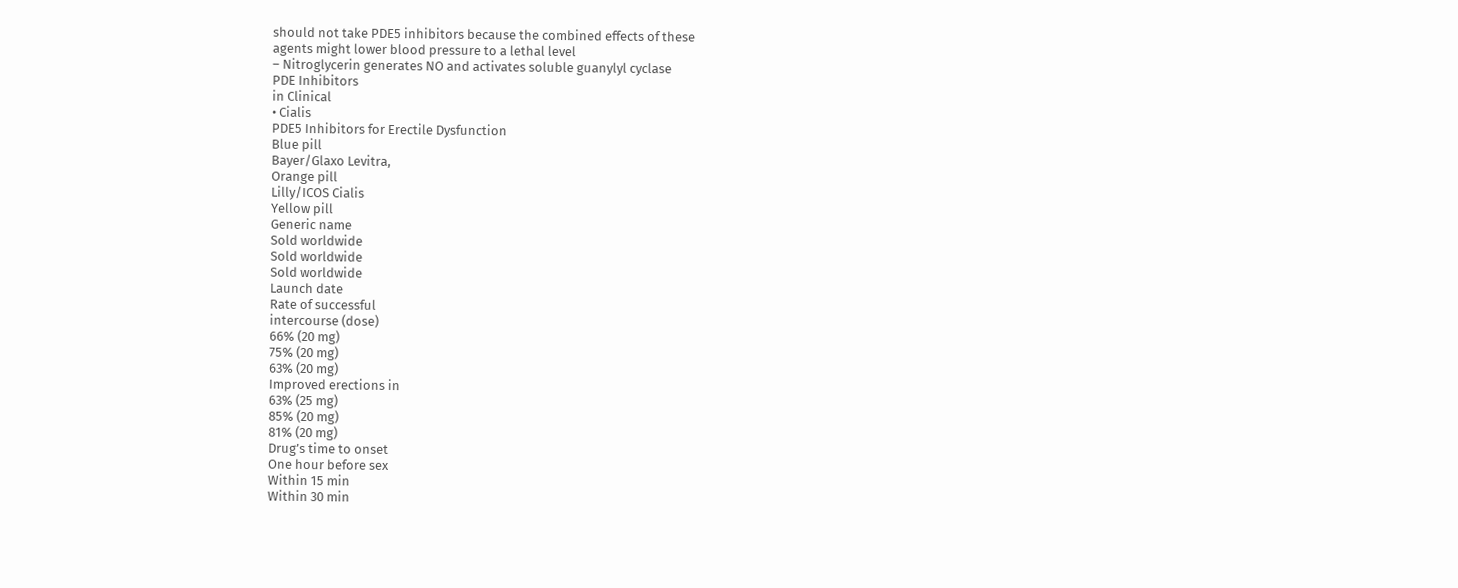should not take PDE5 inhibitors because the combined effects of these
agents might lower blood pressure to a lethal level
– Nitroglycerin generates NO and activates soluble guanylyl cyclase
PDE Inhibitors
in Clinical
• Cialis
PDE5 Inhibitors for Erectile Dysfunction
Blue pill
Bayer/Glaxo Levitra,
Orange pill
Lilly/ICOS Cialis
Yellow pill
Generic name
Sold worldwide
Sold worldwide
Sold worldwide
Launch date
Rate of successful
intercourse (dose)
66% (20 mg)
75% (20 mg)
63% (20 mg)
Improved erections in
63% (25 mg)
85% (20 mg)
81% (20 mg)
Drug’s time to onset
One hour before sex
Within 15 min
Within 30 min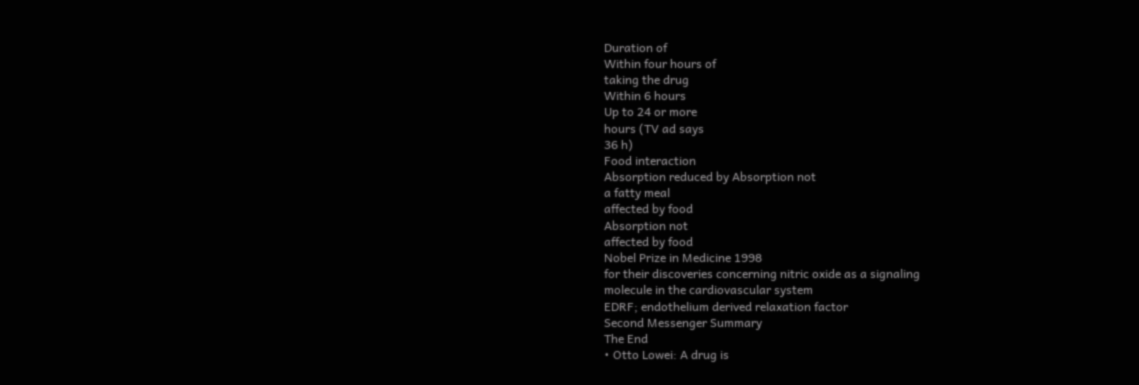Duration of
Within four hours of
taking the drug
Within 6 hours
Up to 24 or more
hours (TV ad says
36 h)
Food interaction
Absorption reduced by Absorption not
a fatty meal
affected by food
Absorption not
affected by food
Nobel Prize in Medicine 1998
for their discoveries concerning nitric oxide as a signaling
molecule in the cardiovascular system
EDRF; endothelium derived relaxation factor
Second Messenger Summary
The End
• Otto Lowei: A drug is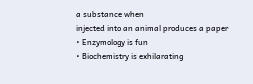a substance when
injected into an animal produces a paper
• Enzymology is fun
• Biochemistry is exhilarating